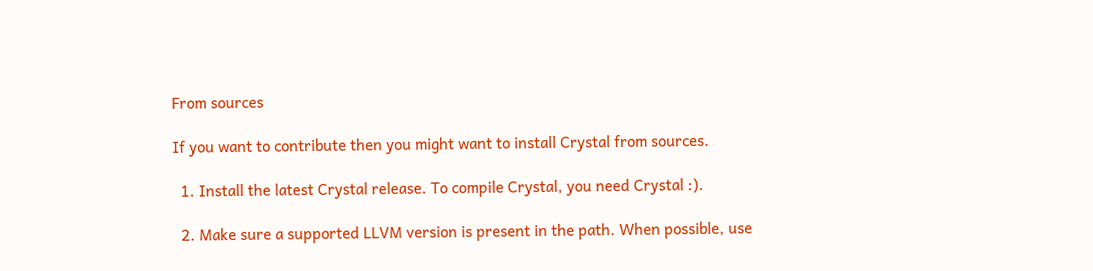From sources

If you want to contribute then you might want to install Crystal from sources.

  1. Install the latest Crystal release. To compile Crystal, you need Crystal :).

  2. Make sure a supported LLVM version is present in the path. When possible, use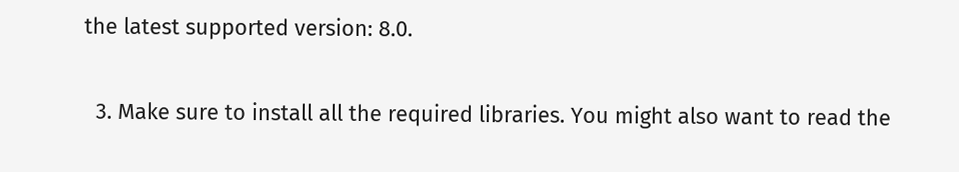the latest supported version: 8.0.

  3. Make sure to install all the required libraries. You might also want to read the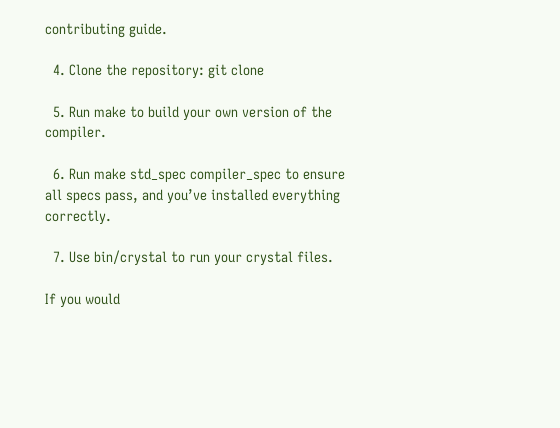contributing guide.

  4. Clone the repository: git clone

  5. Run make to build your own version of the compiler.

  6. Run make std_spec compiler_spec to ensure all specs pass, and you’ve installed everything correctly.

  7. Use bin/crystal to run your crystal files.

If you would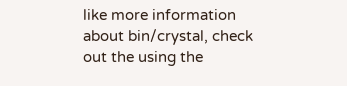like more information about bin/crystal, check out the using the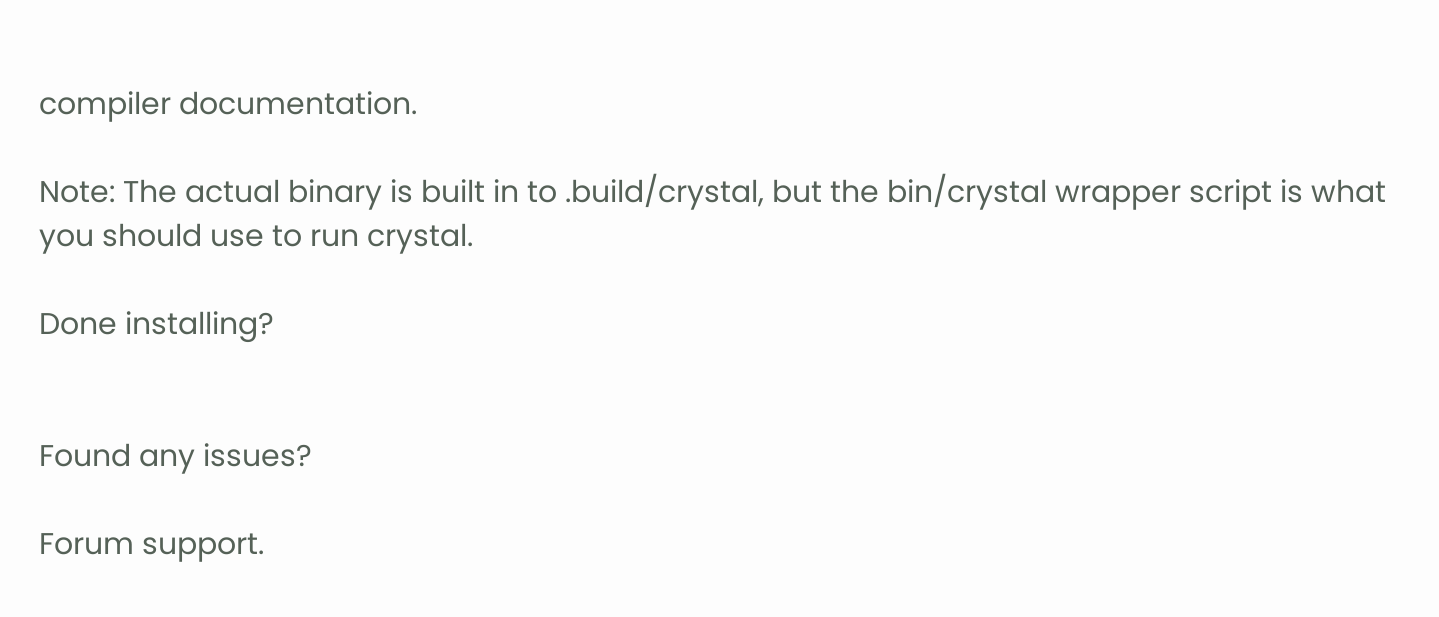compiler documentation.

Note: The actual binary is built in to .build/crystal, but the bin/crystal wrapper script is what you should use to run crystal.

Done installing?


Found any issues?

Forum support.